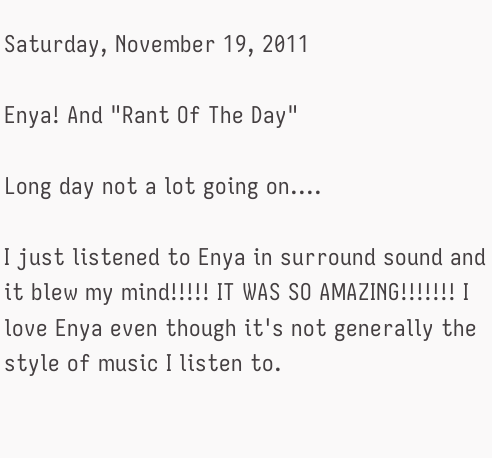Saturday, November 19, 2011

Enya! And "Rant Of The Day"

Long day not a lot going on....

I just listened to Enya in surround sound and it blew my mind!!!!! IT WAS SO AMAZING!!!!!!! I love Enya even though it's not generally the style of music I listen to.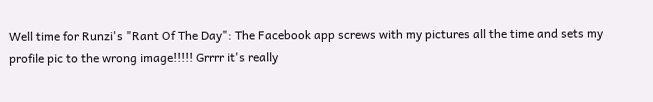Well time for Runzi's "Rant Of The Day": The Facebook app screws with my pictures all the time and sets my profile pic to the wrong image!!!!! Grrrr it's really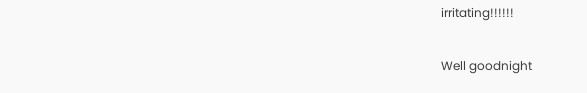irritating!!!!!!

Well goodnight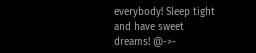everybody! Sleep tight and have sweet dreams! @->-